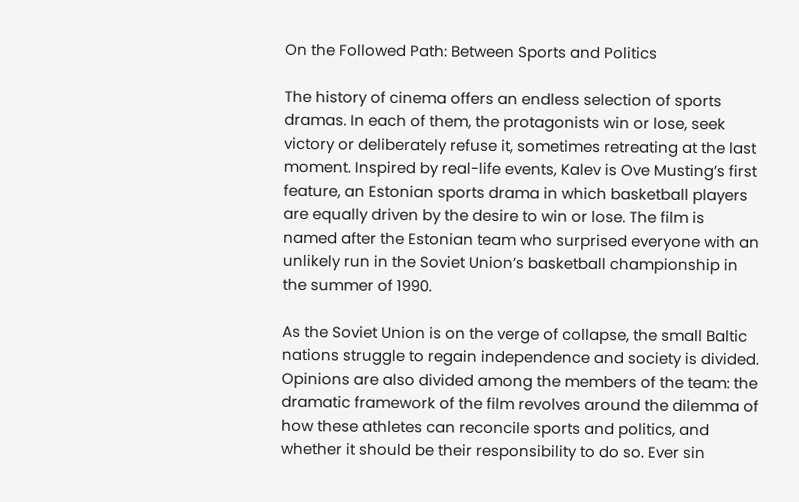On the Followed Path: Between Sports and Politics

The history of cinema offers an endless selection of sports dramas. In each of them, the protagonists win or lose, seek victory or deliberately refuse it, sometimes retreating at the last moment. Inspired by real-life events, Kalev is Ove Musting’s first feature, an Estonian sports drama in which basketball players are equally driven by the desire to win or lose. The film is named after the Estonian team who surprised everyone with an unlikely run in the Soviet Union’s basketball championship in the summer of 1990.

As the Soviet Union is on the verge of collapse, the small Baltic nations struggle to regain independence and society is divided. Opinions are also divided among the members of the team: the dramatic framework of the film revolves around the dilemma of how these athletes can reconcile sports and politics, and whether it should be their responsibility to do so. Ever sin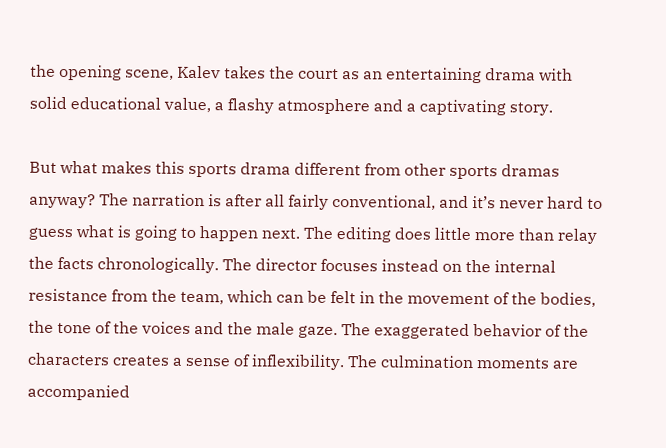the opening scene, Kalev takes the court as an entertaining drama with solid educational value, a flashy atmosphere and a captivating story.

But what makes this sports drama different from other sports dramas anyway? The narration is after all fairly conventional, and it’s never hard to guess what is going to happen next. The editing does little more than relay the facts chronologically. The director focuses instead on the internal resistance from the team, which can be felt in the movement of the bodies, the tone of the voices and the male gaze. The exaggerated behavior of the characters creates a sense of inflexibility. The culmination moments are accompanied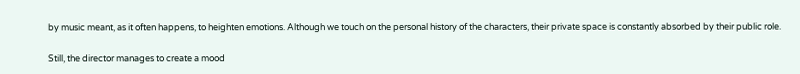by music meant, as it often happens, to heighten emotions. Although we touch on the personal history of the characters, their private space is constantly absorbed by their public role.

Still, the director manages to create a mood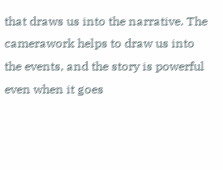that draws us into the narrative. The camerawork helps to draw us into the events, and the story is powerful even when it goes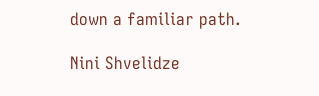down a familiar path.

Nini Shvelidze